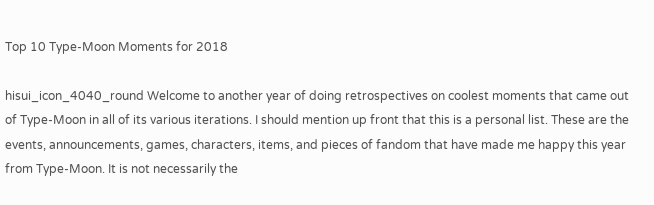Top 10 Type-Moon Moments for 2018

hisui_icon_4040_round Welcome to another year of doing retrospectives on coolest moments that came out of Type-Moon in all of its various iterations. I should mention up front that this is a personal list. These are the events, announcements, games, characters, items, and pieces of fandom that have made me happy this year from Type-Moon. It is not necessarily the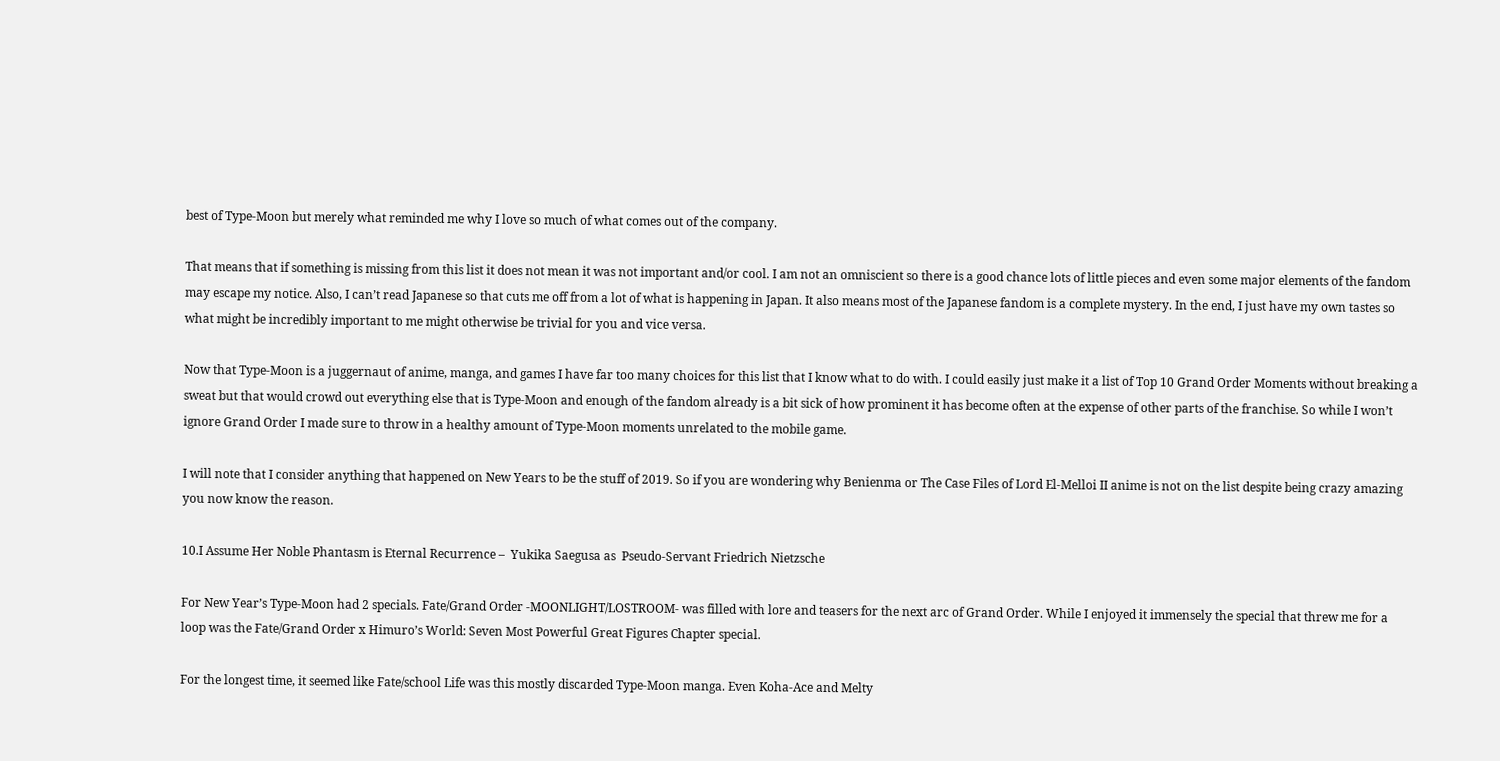best of Type-Moon but merely what reminded me why I love so much of what comes out of the company.

That means that if something is missing from this list it does not mean it was not important and/or cool. I am not an omniscient so there is a good chance lots of little pieces and even some major elements of the fandom may escape my notice. Also, I can’t read Japanese so that cuts me off from a lot of what is happening in Japan. It also means most of the Japanese fandom is a complete mystery. In the end, I just have my own tastes so what might be incredibly important to me might otherwise be trivial for you and vice versa.

Now that Type-Moon is a juggernaut of anime, manga, and games I have far too many choices for this list that I know what to do with. I could easily just make it a list of Top 10 Grand Order Moments without breaking a sweat but that would crowd out everything else that is Type-Moon and enough of the fandom already is a bit sick of how prominent it has become often at the expense of other parts of the franchise. So while I won’t ignore Grand Order I made sure to throw in a healthy amount of Type-Moon moments unrelated to the mobile game.

I will note that I consider anything that happened on New Years to be the stuff of 2019. So if you are wondering why Benienma or The Case Files of Lord El-Melloi II anime is not on the list despite being crazy amazing you now know the reason.

10.I Assume Her Noble Phantasm is Eternal Recurrence –  Yukika Saegusa as  Pseudo-Servant Friedrich Nietzsche

For New Year’s Type-Moon had 2 specials. Fate/Grand Order -MOONLIGHT/LOSTROOM- was filled with lore and teasers for the next arc of Grand Order. While I enjoyed it immensely the special that threw me for a loop was the Fate/Grand Order x Himuro’s World: Seven Most Powerful Great Figures Chapter special.

For the longest time, it seemed like Fate/school Life was this mostly discarded Type-Moon manga. Even Koha-Ace and Melty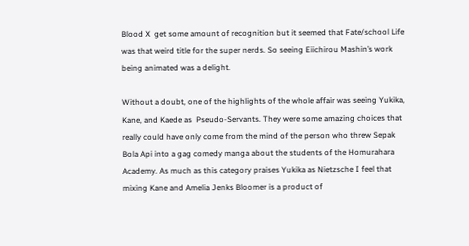Blood X  get some amount of recognition but it seemed that Fate/school Life was that weird title for the super nerds. So seeing Eiichirou Mashin’s work being animated was a delight.

Without a doubt, one of the highlights of the whole affair was seeing Yukika, Kane, and Kaede as  Pseudo-Servants. They were some amazing choices that really could have only come from the mind of the person who threw Sepak Bola Api into a gag comedy manga about the students of the Homurahara Academy. As much as this category praises Yukika as Nietzsche I feel that mixing Kane and Amelia Jenks Bloomer is a product of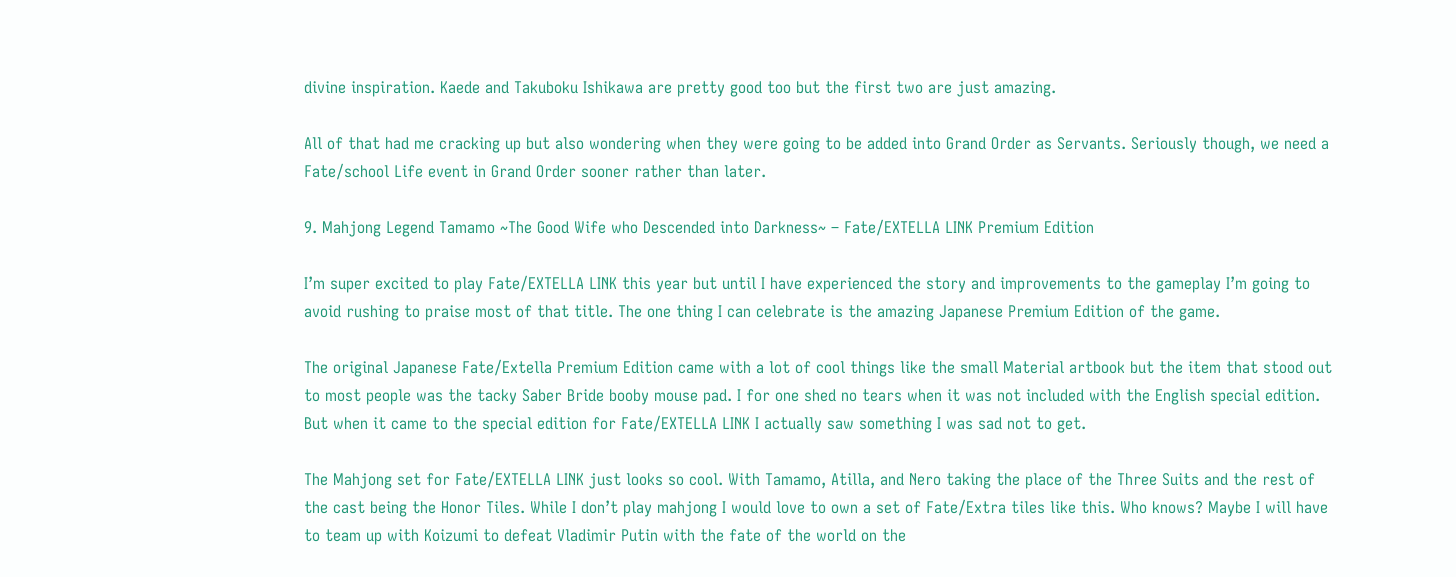divine inspiration. Kaede and Takuboku Ishikawa are pretty good too but the first two are just amazing.

All of that had me cracking up but also wondering when they were going to be added into Grand Order as Servants. Seriously though, we need a Fate/school Life event in Grand Order sooner rather than later.

9. Mahjong Legend Tamamo ~The Good Wife who Descended into Darkness~ – Fate/EXTELLA LINK Premium Edition

I’m super excited to play Fate/EXTELLA LINK this year but until I have experienced the story and improvements to the gameplay I’m going to avoid rushing to praise most of that title. The one thing I can celebrate is the amazing Japanese Premium Edition of the game.

The original Japanese Fate/Extella Premium Edition came with a lot of cool things like the small Material artbook but the item that stood out to most people was the tacky Saber Bride booby mouse pad. I for one shed no tears when it was not included with the English special edition. But when it came to the special edition for Fate/EXTELLA LINK I actually saw something I was sad not to get.

The Mahjong set for Fate/EXTELLA LINK just looks so cool. With Tamamo, Atilla, and Nero taking the place of the Three Suits and the rest of the cast being the Honor Tiles. While I don’t play mahjong I would love to own a set of Fate/Extra tiles like this. Who knows? Maybe I will have to team up with Koizumi to defeat Vladimir Putin with the fate of the world on the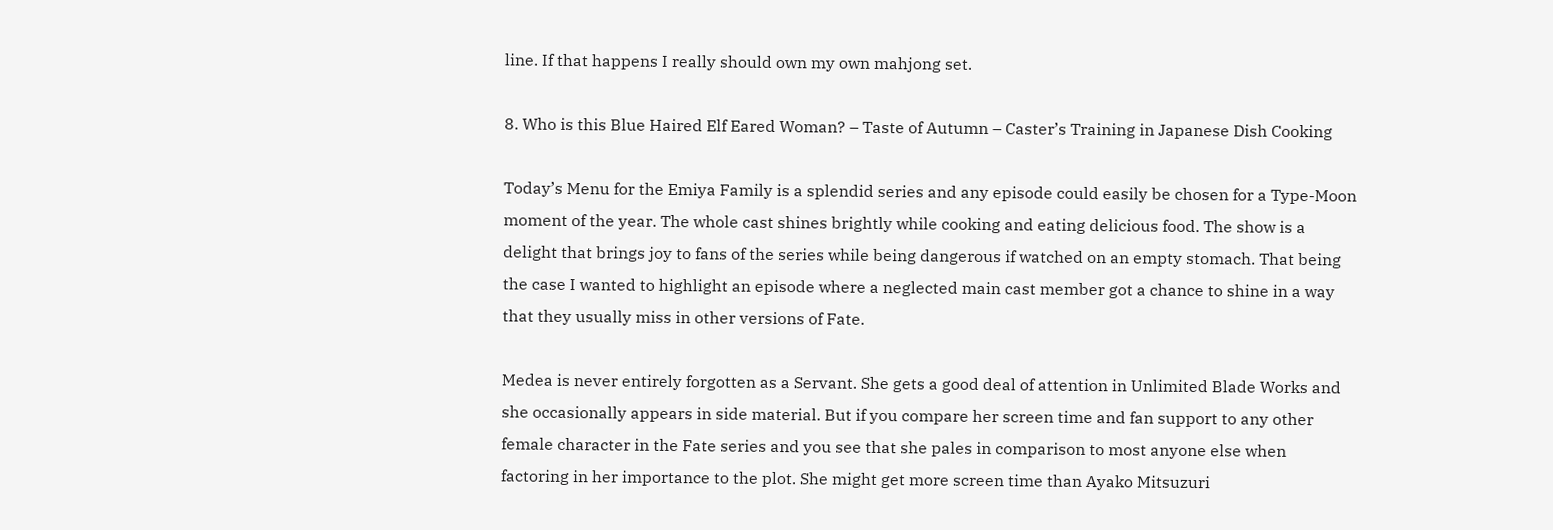line. If that happens I really should own my own mahjong set.

8. Who is this Blue Haired Elf Eared Woman? – Taste of Autumn – Caster’s Training in Japanese Dish Cooking

Today’s Menu for the Emiya Family is a splendid series and any episode could easily be chosen for a Type-Moon moment of the year. The whole cast shines brightly while cooking and eating delicious food. The show is a delight that brings joy to fans of the series while being dangerous if watched on an empty stomach. That being the case I wanted to highlight an episode where a neglected main cast member got a chance to shine in a way that they usually miss in other versions of Fate.

Medea is never entirely forgotten as a Servant. She gets a good deal of attention in Unlimited Blade Works and she occasionally appears in side material. But if you compare her screen time and fan support to any other female character in the Fate series and you see that she pales in comparison to most anyone else when factoring in her importance to the plot. She might get more screen time than Ayako Mitsuzuri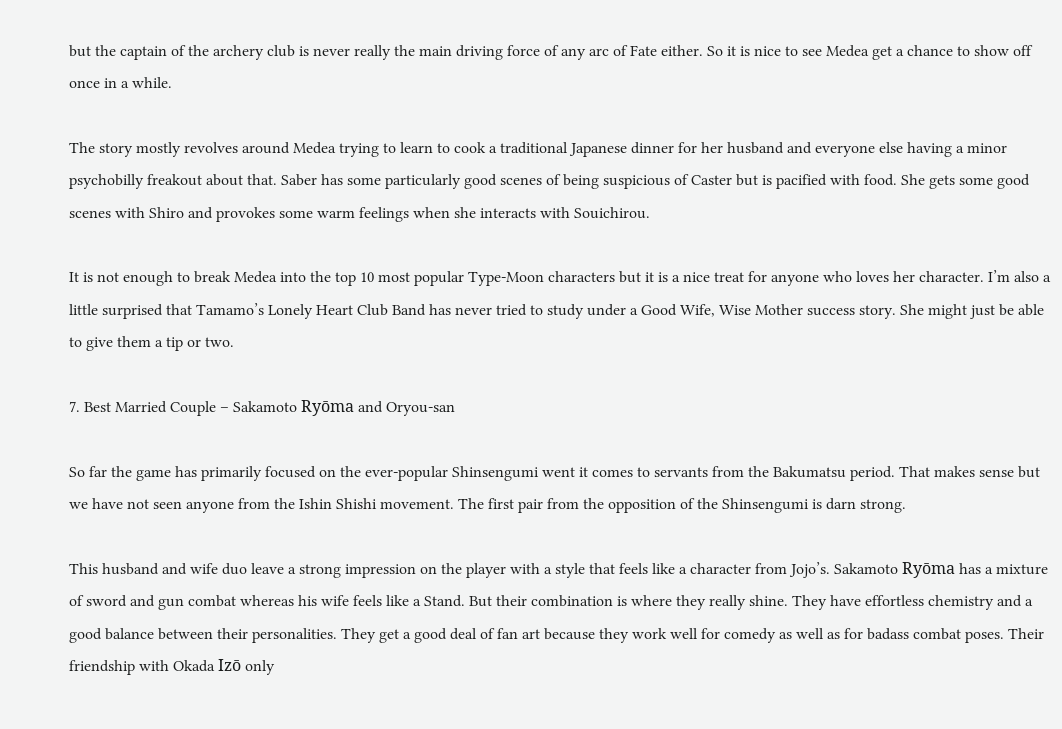but the captain of the archery club is never really the main driving force of any arc of Fate either. So it is nice to see Medea get a chance to show off once in a while.

The story mostly revolves around Medea trying to learn to cook a traditional Japanese dinner for her husband and everyone else having a minor psychobilly freakout about that. Saber has some particularly good scenes of being suspicious of Caster but is pacified with food. She gets some good scenes with Shiro and provokes some warm feelings when she interacts with Souichirou.

It is not enough to break Medea into the top 10 most popular Type-Moon characters but it is a nice treat for anyone who loves her character. I’m also a little surprised that Tamamo’s Lonely Heart Club Band has never tried to study under a Good Wife, Wise Mother success story. She might just be able to give them a tip or two.

7. Best Married Couple – Sakamoto Ryōma and Oryou-san

So far the game has primarily focused on the ever-popular Shinsengumi went it comes to servants from the Bakumatsu period. That makes sense but we have not seen anyone from the Ishin Shishi movement. The first pair from the opposition of the Shinsengumi is darn strong.

This husband and wife duo leave a strong impression on the player with a style that feels like a character from Jojo’s. Sakamoto Ryōma has a mixture of sword and gun combat whereas his wife feels like a Stand. But their combination is where they really shine. They have effortless chemistry and a good balance between their personalities. They get a good deal of fan art because they work well for comedy as well as for badass combat poses. Their friendship with Okada Izō only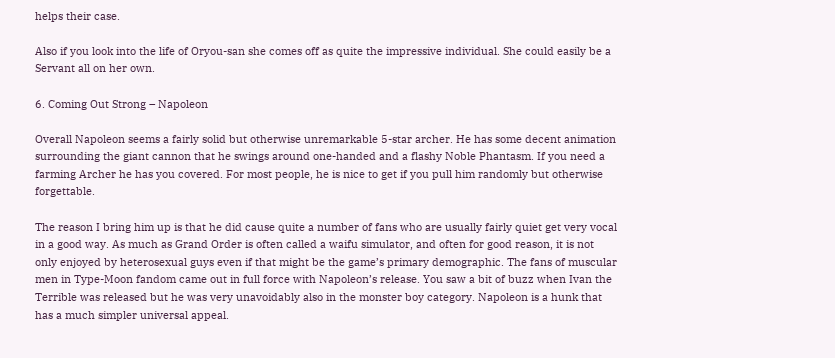helps their case.

Also if you look into the life of Oryou-san she comes off as quite the impressive individual. She could easily be a Servant all on her own.

6. Coming Out Strong – Napoleon

Overall Napoleon seems a fairly solid but otherwise unremarkable 5-star archer. He has some decent animation surrounding the giant cannon that he swings around one-handed and a flashy Noble Phantasm. If you need a farming Archer he has you covered. For most people, he is nice to get if you pull him randomly but otherwise forgettable.

The reason I bring him up is that he did cause quite a number of fans who are usually fairly quiet get very vocal in a good way. As much as Grand Order is often called a waifu simulator, and often for good reason, it is not only enjoyed by heterosexual guys even if that might be the game’s primary demographic. The fans of muscular men in Type-Moon fandom came out in full force with Napoleon’s release. You saw a bit of buzz when Ivan the Terrible was released but he was very unavoidably also in the monster boy category. Napoleon is a hunk that has a much simpler universal appeal.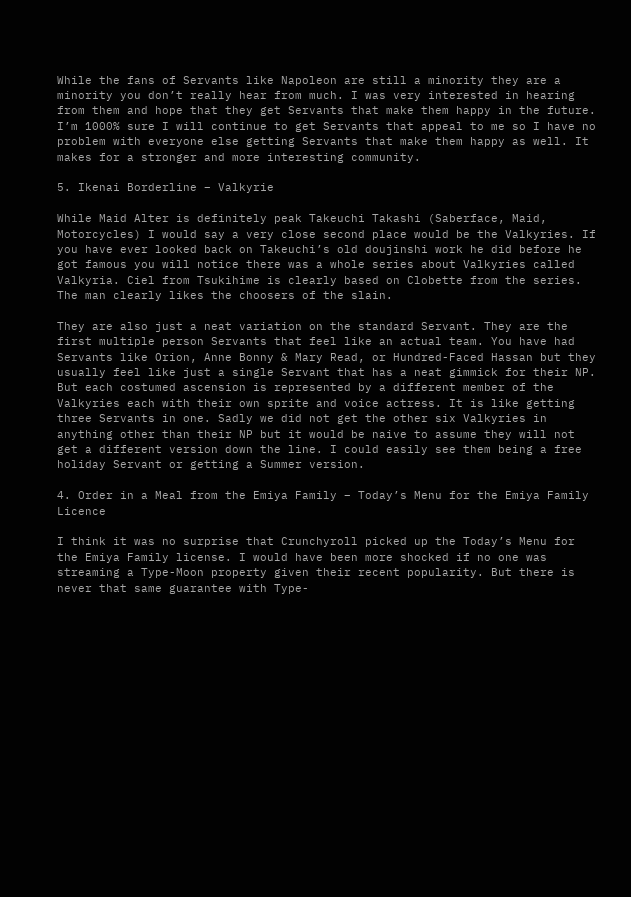While the fans of Servants like Napoleon are still a minority they are a minority you don’t really hear from much. I was very interested in hearing from them and hope that they get Servants that make them happy in the future. I’m 1000% sure I will continue to get Servants that appeal to me so I have no problem with everyone else getting Servants that make them happy as well. It makes for a stronger and more interesting community.

5. Ikenai Borderline – Valkyrie

While Maid Alter is definitely peak Takeuchi Takashi (Saberface, Maid, Motorcycles) I would say a very close second place would be the Valkyries. If you have ever looked back on Takeuchi’s old doujinshi work he did before he got famous you will notice there was a whole series about Valkyries called Valkyria. Ciel from Tsukihime is clearly based on Clobette from the series. The man clearly likes the choosers of the slain.

They are also just a neat variation on the standard Servant. They are the first multiple person Servants that feel like an actual team. You have had Servants like Orion, Anne Bonny & Mary Read, or Hundred-Faced Hassan but they usually feel like just a single Servant that has a neat gimmick for their NP. But each costumed ascension is represented by a different member of the Valkyries each with their own sprite and voice actress. It is like getting three Servants in one. Sadly we did not get the other six Valkyries in anything other than their NP but it would be naive to assume they will not get a different version down the line. I could easily see them being a free holiday Servant or getting a Summer version.

4. Order in a Meal from the Emiya Family – Today’s Menu for the Emiya Family Licence

I think it was no surprise that Crunchyroll picked up the Today’s Menu for the Emiya Family license. I would have been more shocked if no one was streaming a Type-Moon property given their recent popularity. But there is never that same guarantee with Type-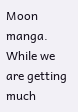Moon manga. While we are getting much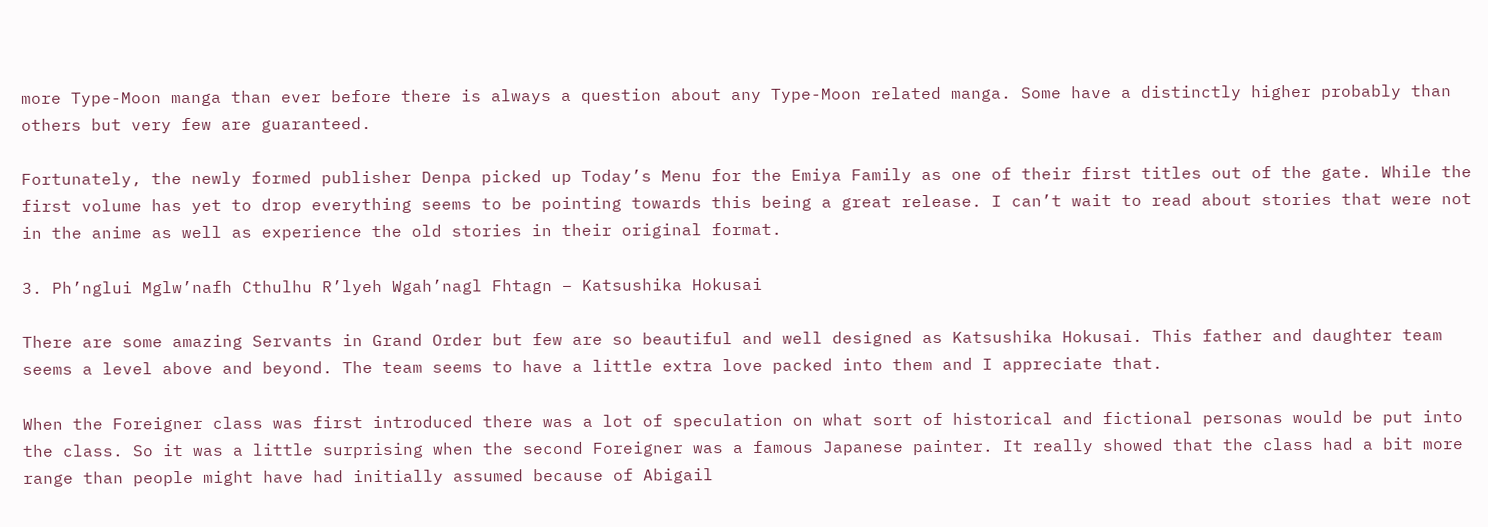more Type-Moon manga than ever before there is always a question about any Type-Moon related manga. Some have a distinctly higher probably than others but very few are guaranteed.

Fortunately, the newly formed publisher Denpa picked up Today’s Menu for the Emiya Family as one of their first titles out of the gate. While the first volume has yet to drop everything seems to be pointing towards this being a great release. I can’t wait to read about stories that were not in the anime as well as experience the old stories in their original format.

3. Ph’nglui Mglw’nafh Cthulhu R’lyeh Wgah’nagl Fhtagn – Katsushika Hokusai

There are some amazing Servants in Grand Order but few are so beautiful and well designed as Katsushika Hokusai. This father and daughter team seems a level above and beyond. The team seems to have a little extra love packed into them and I appreciate that.

When the Foreigner class was first introduced there was a lot of speculation on what sort of historical and fictional personas would be put into the class. So it was a little surprising when the second Foreigner was a famous Japanese painter. It really showed that the class had a bit more range than people might have had initially assumed because of Abigail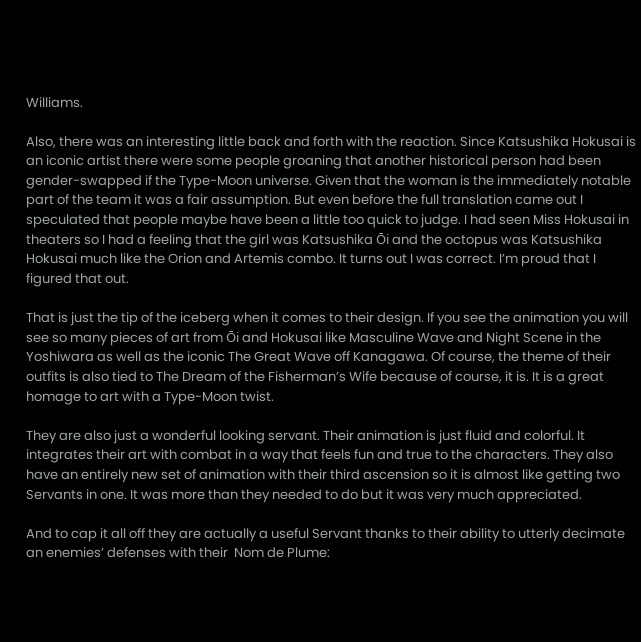Williams.

Also, there was an interesting little back and forth with the reaction. Since Katsushika Hokusai is an iconic artist there were some people groaning that another historical person had been gender-swapped if the Type-Moon universe. Given that the woman is the immediately notable part of the team it was a fair assumption. But even before the full translation came out I speculated that people maybe have been a little too quick to judge. I had seen Miss Hokusai in theaters so I had a feeling that the girl was Katsushika Ōi and the octopus was Katsushika Hokusai much like the Orion and Artemis combo. It turns out I was correct. I’m proud that I figured that out.

That is just the tip of the iceberg when it comes to their design. If you see the animation you will see so many pieces of art from Ōi and Hokusai like Masculine Wave and Night Scene in the Yoshiwara as well as the iconic The Great Wave off Kanagawa. Of course, the theme of their outfits is also tied to The Dream of the Fisherman’s Wife because of course, it is. It is a great homage to art with a Type-Moon twist.

They are also just a wonderful looking servant. Their animation is just fluid and colorful. It integrates their art with combat in a way that feels fun and true to the characters. They also have an entirely new set of animation with their third ascension so it is almost like getting two Servants in one. It was more than they needed to do but it was very much appreciated.

And to cap it all off they are actually a useful Servant thanks to their ability to utterly decimate an enemies’ defenses with their  Nom de Plume: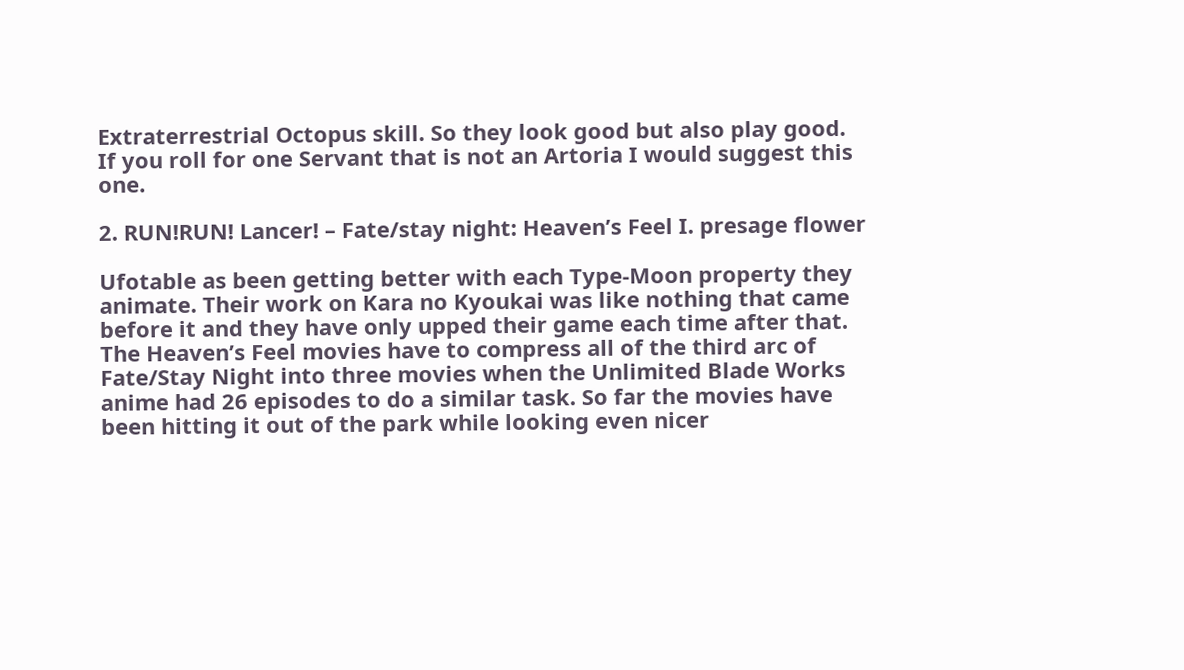Extraterrestrial Octopus skill. So they look good but also play good. If you roll for one Servant that is not an Artoria I would suggest this one.

2. RUN!RUN! Lancer! – Fate/stay night: Heaven’s Feel I. presage flower

Ufotable as been getting better with each Type-Moon property they animate. Their work on Kara no Kyoukai was like nothing that came before it and they have only upped their game each time after that. The Heaven’s Feel movies have to compress all of the third arc of Fate/Stay Night into three movies when the Unlimited Blade Works anime had 26 episodes to do a similar task. So far the movies have been hitting it out of the park while looking even nicer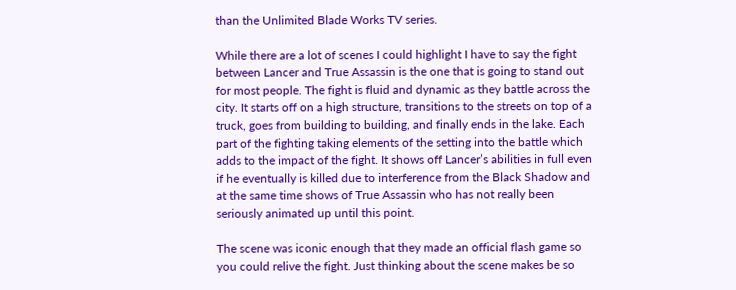than the Unlimited Blade Works TV series.

While there are a lot of scenes I could highlight I have to say the fight between Lancer and True Assassin is the one that is going to stand out for most people. The fight is fluid and dynamic as they battle across the city. It starts off on a high structure, transitions to the streets on top of a truck, goes from building to building, and finally ends in the lake. Each part of the fighting taking elements of the setting into the battle which adds to the impact of the fight. It shows off Lancer’s abilities in full even if he eventually is killed due to interference from the Black Shadow and at the same time shows of True Assassin who has not really been seriously animated up until this point.

The scene was iconic enough that they made an official flash game so you could relive the fight. Just thinking about the scene makes be so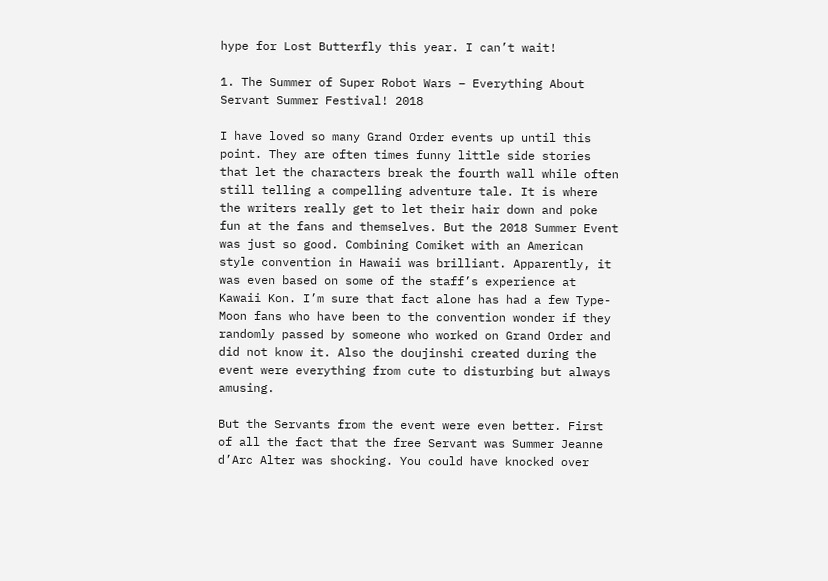hype for Lost Butterfly this year. I can’t wait!

1. The Summer of Super Robot Wars – Everything About Servant Summer Festival! 2018

I have loved so many Grand Order events up until this point. They are often times funny little side stories that let the characters break the fourth wall while often still telling a compelling adventure tale. It is where the writers really get to let their hair down and poke fun at the fans and themselves. But the 2018 Summer Event was just so good. Combining Comiket with an American style convention in Hawaii was brilliant. Apparently, it was even based on some of the staff’s experience at Kawaii Kon. I’m sure that fact alone has had a few Type-Moon fans who have been to the convention wonder if they randomly passed by someone who worked on Grand Order and did not know it. Also the doujinshi created during the event were everything from cute to disturbing but always amusing.

But the Servants from the event were even better. First of all the fact that the free Servant was Summer Jeanne d’Arc Alter was shocking. You could have knocked over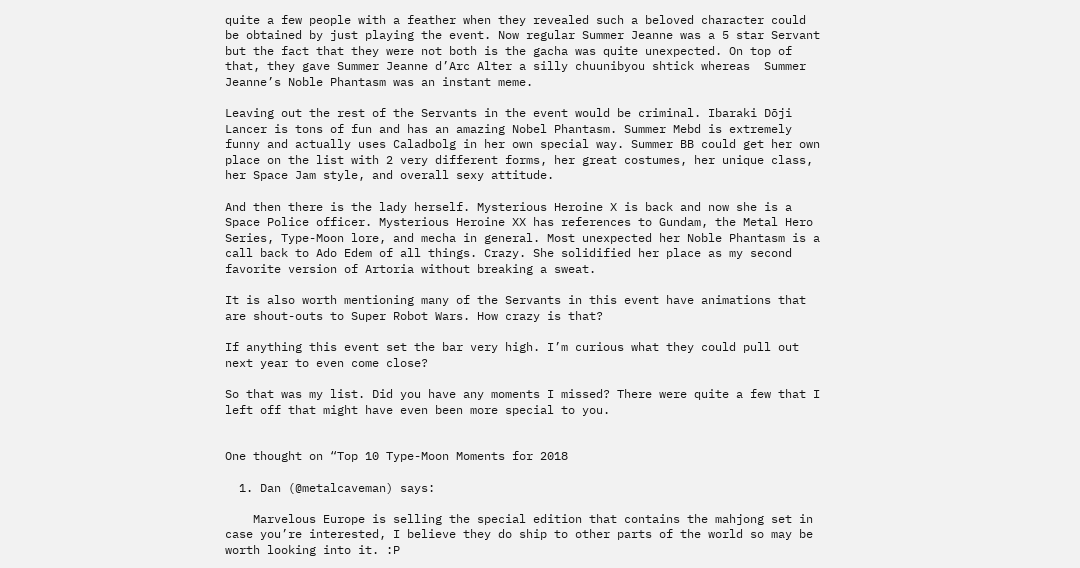quite a few people with a feather when they revealed such a beloved character could be obtained by just playing the event. Now regular Summer Jeanne was a 5 star Servant but the fact that they were not both is the gacha was quite unexpected. On top of that, they gave Summer Jeanne d’Arc Alter a silly chuunibyou shtick whereas  Summer Jeanne’s Noble Phantasm was an instant meme.

Leaving out the rest of the Servants in the event would be criminal. Ibaraki Dōji Lancer is tons of fun and has an amazing Nobel Phantasm. Summer Mebd is extremely funny and actually uses Caladbolg in her own special way. Summer BB could get her own place on the list with 2 very different forms, her great costumes, her unique class, her Space Jam style, and overall sexy attitude.

And then there is the lady herself. Mysterious Heroine X is back and now she is a Space Police officer. Mysterious Heroine XX has references to Gundam, the Metal Hero Series, Type-Moon lore, and mecha in general. Most unexpected her Noble Phantasm is a call back to Ado Edem of all things. Crazy. She solidified her place as my second favorite version of Artoria without breaking a sweat.

It is also worth mentioning many of the Servants in this event have animations that are shout-outs to Super Robot Wars. How crazy is that?

If anything this event set the bar very high. I’m curious what they could pull out next year to even come close?

So that was my list. Did you have any moments I missed? There were quite a few that I left off that might have even been more special to you.


One thought on “Top 10 Type-Moon Moments for 2018

  1. Dan (@metalcaveman) says:

    Marvelous Europe is selling the special edition that contains the mahjong set in case you’re interested, I believe they do ship to other parts of the world so may be worth looking into it. :P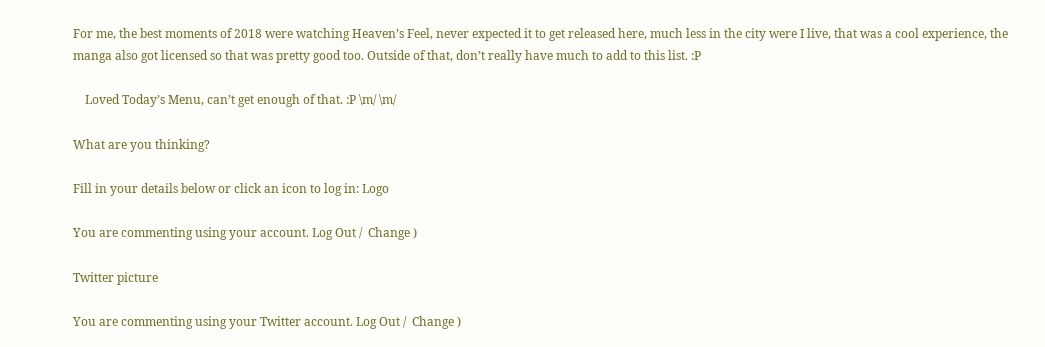For me, the best moments of 2018 were watching Heaven’s Feel, never expected it to get released here, much less in the city were I live, that was a cool experience, the manga also got licensed so that was pretty good too. Outside of that, don’t really have much to add to this list. :P

    Loved Today’s Menu, can’t get enough of that. :P \m/ \m/

What are you thinking?

Fill in your details below or click an icon to log in: Logo

You are commenting using your account. Log Out /  Change )

Twitter picture

You are commenting using your Twitter account. Log Out /  Change )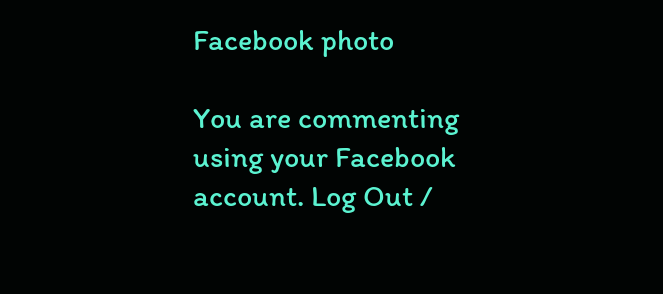Facebook photo

You are commenting using your Facebook account. Log Out /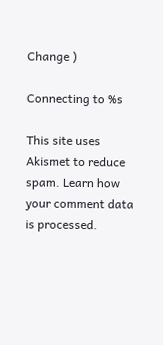Change )

Connecting to %s

This site uses Akismet to reduce spam. Learn how your comment data is processed.